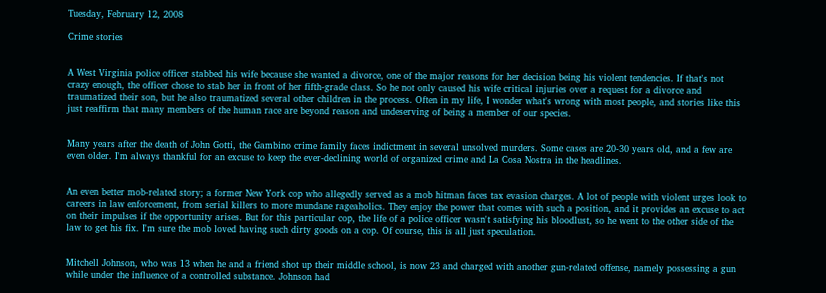Tuesday, February 12, 2008

Crime stories


A West Virginia police officer stabbed his wife because she wanted a divorce, one of the major reasons for her decision being his violent tendencies. If that's not crazy enough, the officer chose to stab her in front of her fifth-grade class. So he not only caused his wife critical injuries over a request for a divorce and traumatized their son, but he also traumatized several other children in the process. Often in my life, I wonder what's wrong with most people, and stories like this just reaffirm that many members of the human race are beyond reason and undeserving of being a member of our species.


Many years after the death of John Gotti, the Gambino crime family faces indictment in several unsolved murders. Some cases are 20-30 years old, and a few are even older. I'm always thankful for an excuse to keep the ever-declining world of organized crime and La Cosa Nostra in the headlines.


An even better mob-related story; a former New York cop who allegedly served as a mob hitman faces tax evasion charges. A lot of people with violent urges look to careers in law enforcement, from serial killers to more mundane rageaholics. They enjoy the power that comes with such a position, and it provides an excuse to act on their impulses if the opportunity arises. But for this particular cop, the life of a police officer wasn't satisfying his bloodlust, so he went to the other side of the law to get his fix. I'm sure the mob loved having such dirty goods on a cop. Of course, this is all just speculation.


Mitchell Johnson, who was 13 when he and a friend shot up their middle school, is now 23 and charged with another gun-related offense, namely possessing a gun while under the influence of a controlled substance. Johnson had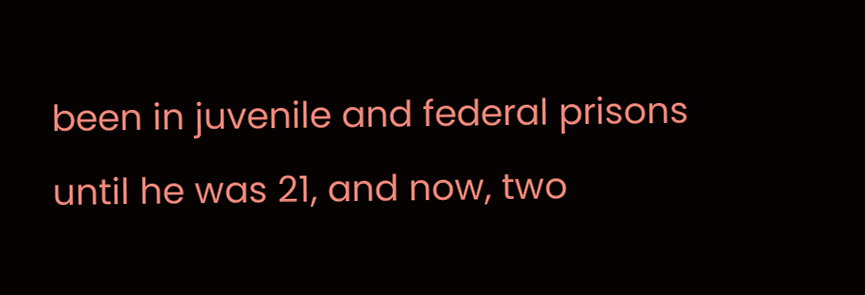been in juvenile and federal prisons until he was 21, and now, two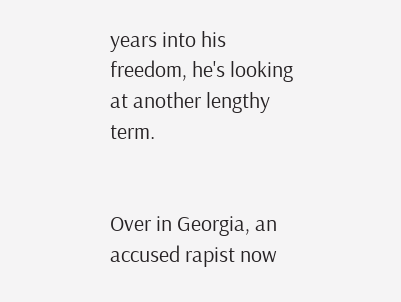years into his freedom, he's looking at another lengthy term.


Over in Georgia, an accused rapist now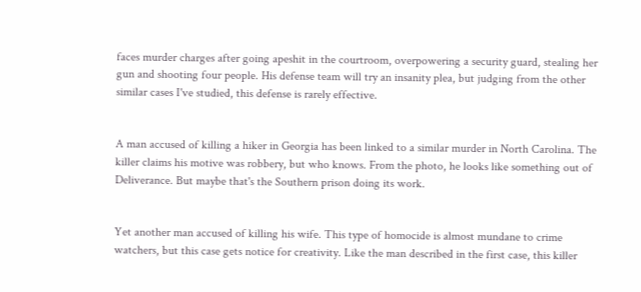faces murder charges after going apeshit in the courtroom, overpowering a security guard, stealing her gun and shooting four people. His defense team will try an insanity plea, but judging from the other similar cases I've studied, this defense is rarely effective.


A man accused of killing a hiker in Georgia has been linked to a similar murder in North Carolina. The killer claims his motive was robbery, but who knows. From the photo, he looks like something out of Deliverance. But maybe that's the Southern prison doing its work.


Yet another man accused of killing his wife. This type of homocide is almost mundane to crime watchers, but this case gets notice for creativity. Like the man described in the first case, this killer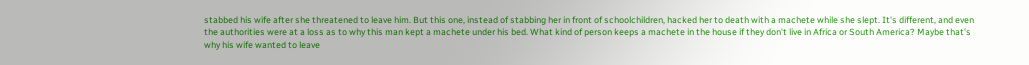stabbed his wife after she threatened to leave him. But this one, instead of stabbing her in front of schoolchildren, hacked her to death with a machete while she slept. It's different, and even the authorities were at a loss as to why this man kept a machete under his bed. What kind of person keeps a machete in the house if they don't live in Africa or South America? Maybe that's why his wife wanted to leave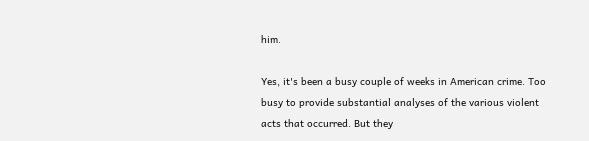him.

Yes, it's been a busy couple of weeks in American crime. Too busy to provide substantial analyses of the various violent acts that occurred. But they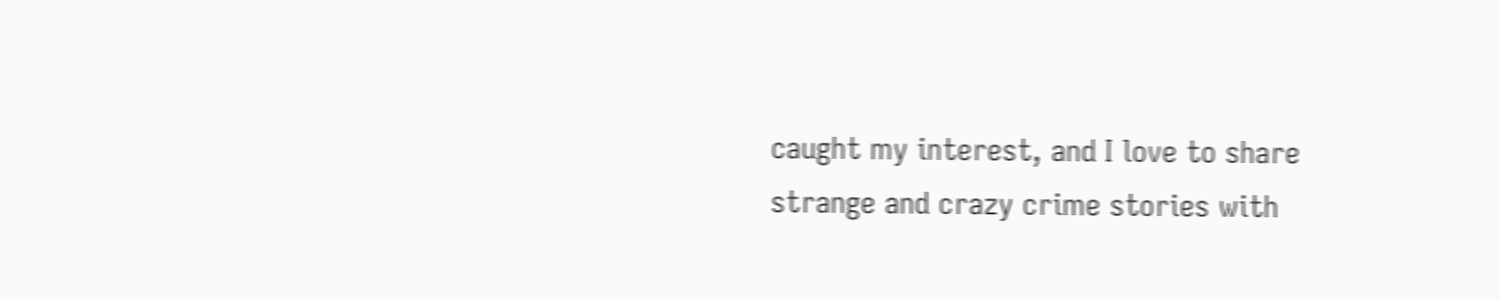caught my interest, and I love to share strange and crazy crime stories with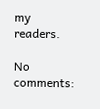my readers.

No comments: